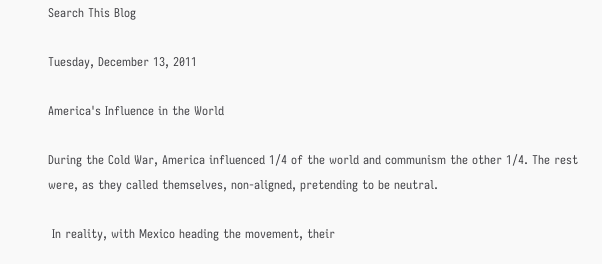Search This Blog

Tuesday, December 13, 2011

America's Influence in the World

During the Cold War, America influenced 1/4 of the world and communism the other 1/4. The rest were, as they called themselves, non-aligned, pretending to be neutral.

 In reality, with Mexico heading the movement, their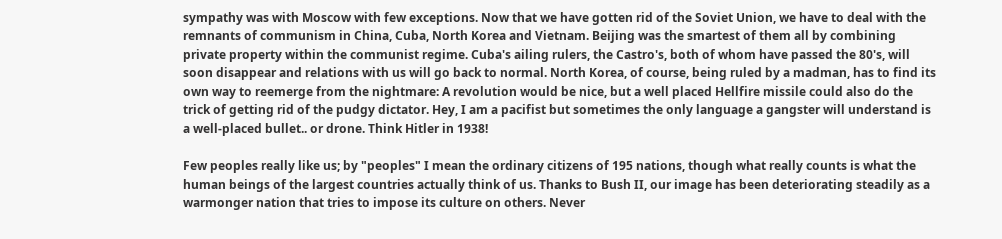sympathy was with Moscow with few exceptions. Now that we have gotten rid of the Soviet Union, we have to deal with the remnants of communism in China, Cuba, North Korea and Vietnam. Beijing was the smartest of them all by combining private property within the communist regime. Cuba's ailing rulers, the Castro's, both of whom have passed the 80's, will soon disappear and relations with us will go back to normal. North Korea, of course, being ruled by a madman, has to find its own way to reemerge from the nightmare: A revolution would be nice, but a well placed Hellfire missile could also do the trick of getting rid of the pudgy dictator. Hey, I am a pacifist but sometimes the only language a gangster will understand is a well-placed bullet.. or drone. Think Hitler in 1938!

Few peoples really like us; by "peoples" I mean the ordinary citizens of 195 nations, though what really counts is what the human beings of the largest countries actually think of us. Thanks to Bush II, our image has been deteriorating steadily as a warmonger nation that tries to impose its culture on others. Never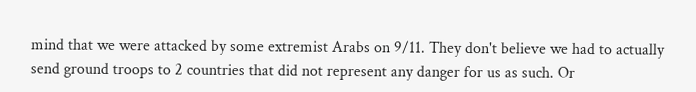mind that we were attacked by some extremist Arabs on 9/11. They don't believe we had to actually send ground troops to 2 countries that did not represent any danger for us as such. Or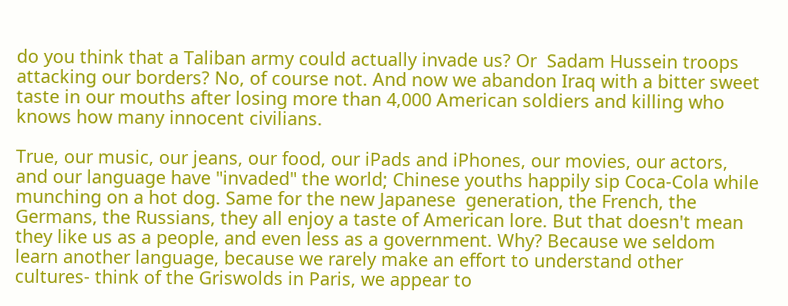do you think that a Taliban army could actually invade us? Or  Sadam Hussein troops attacking our borders? No, of course not. And now we abandon Iraq with a bitter sweet taste in our mouths after losing more than 4,000 American soldiers and killing who knows how many innocent civilians.

True, our music, our jeans, our food, our iPads and iPhones, our movies, our actors, and our language have "invaded" the world; Chinese youths happily sip Coca-Cola while munching on a hot dog. Same for the new Japanese  generation, the French, the Germans, the Russians, they all enjoy a taste of American lore. But that doesn't mean they like us as a people, and even less as a government. Why? Because we seldom learn another language, because we rarely make an effort to understand other cultures- think of the Griswolds in Paris, we appear to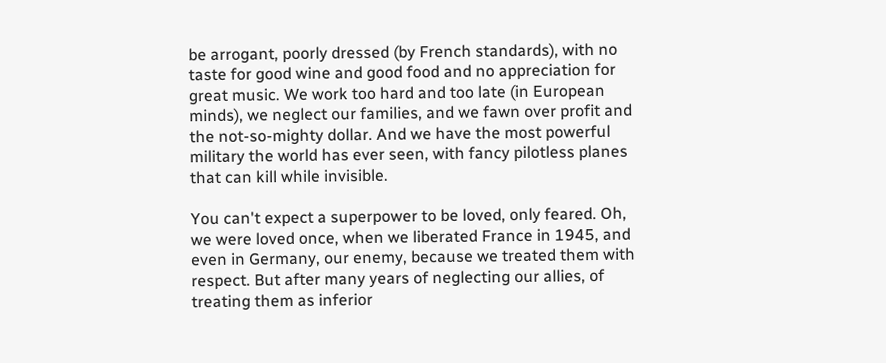be arrogant, poorly dressed (by French standards), with no taste for good wine and good food and no appreciation for great music. We work too hard and too late (in European minds), we neglect our families, and we fawn over profit and the not-so-mighty dollar. And we have the most powerful military the world has ever seen, with fancy pilotless planes that can kill while invisible.

You can't expect a superpower to be loved, only feared. Oh, we were loved once, when we liberated France in 1945, and even in Germany, our enemy, because we treated them with respect. But after many years of neglecting our allies, of treating them as inferior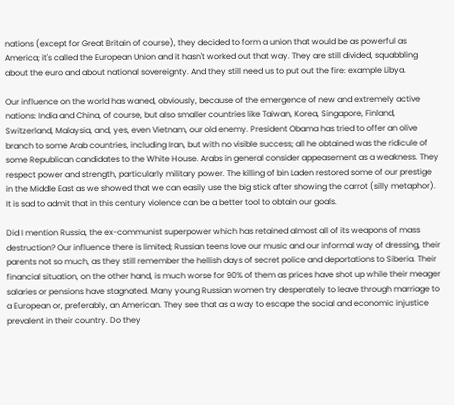nations (except for Great Britain of course), they decided to form a union that would be as powerful as America; it's called the European Union and it hasn't worked out that way. They are still divided, squabbling about the euro and about national sovereignty. And they still need us to put out the fire: example Libya.

Our influence on the world has waned, obviously, because of the emergence of new and extremely active nations: India and China, of course, but also smaller countries like Taiwan, Korea, Singapore, Finland, Switzerland, Malaysia, and, yes, even Vietnam, our old enemy. President Obama has tried to offer an olive branch to some Arab countries, including Iran, but with no visible success; all he obtained was the ridicule of some Republican candidates to the White House. Arabs in general consider appeasement as a weakness. They respect power and strength, particularly military power. The killing of bin Laden restored some of our prestige in the Middle East as we showed that we can easily use the big stick after showing the carrot (silly metaphor). It is sad to admit that in this century violence can be a better tool to obtain our goals.

Did I mention Russia, the ex-communist superpower which has retained almost all of its weapons of mass destruction? Our influence there is limited; Russian teens love our music and our informal way of dressing, their parents not so much, as they still remember the hellish days of secret police and deportations to Siberia. Their financial situation, on the other hand, is much worse for 90% of them as prices have shot up while their meager salaries or pensions have stagnated. Many young Russian women try desperately to leave through marriage to a European or, preferably, an American. They see that as a way to escape the social and economic injustice prevalent in their country. Do they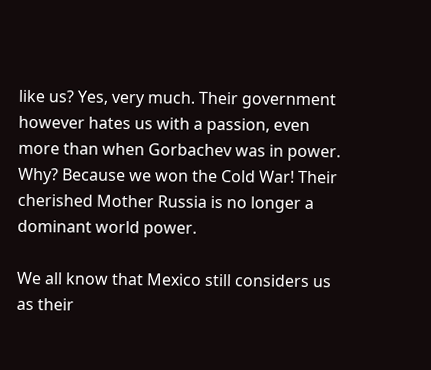like us? Yes, very much. Their government however hates us with a passion, even more than when Gorbachev was in power. Why? Because we won the Cold War! Their cherished Mother Russia is no longer a dominant world power.

We all know that Mexico still considers us as their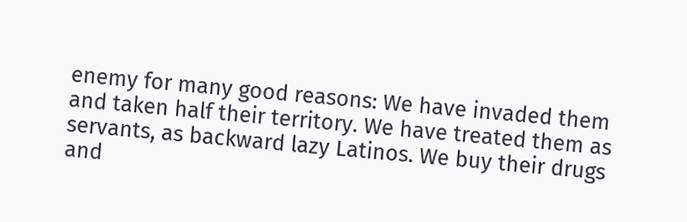enemy for many good reasons: We have invaded them and taken half their territory. We have treated them as servants, as backward lazy Latinos. We buy their drugs and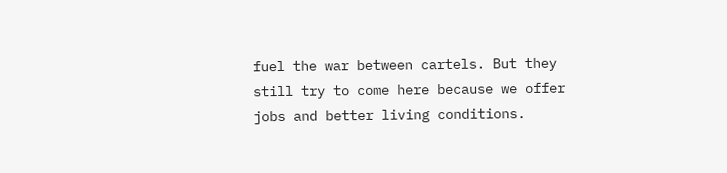fuel the war between cartels. But they still try to come here because we offer jobs and better living conditions.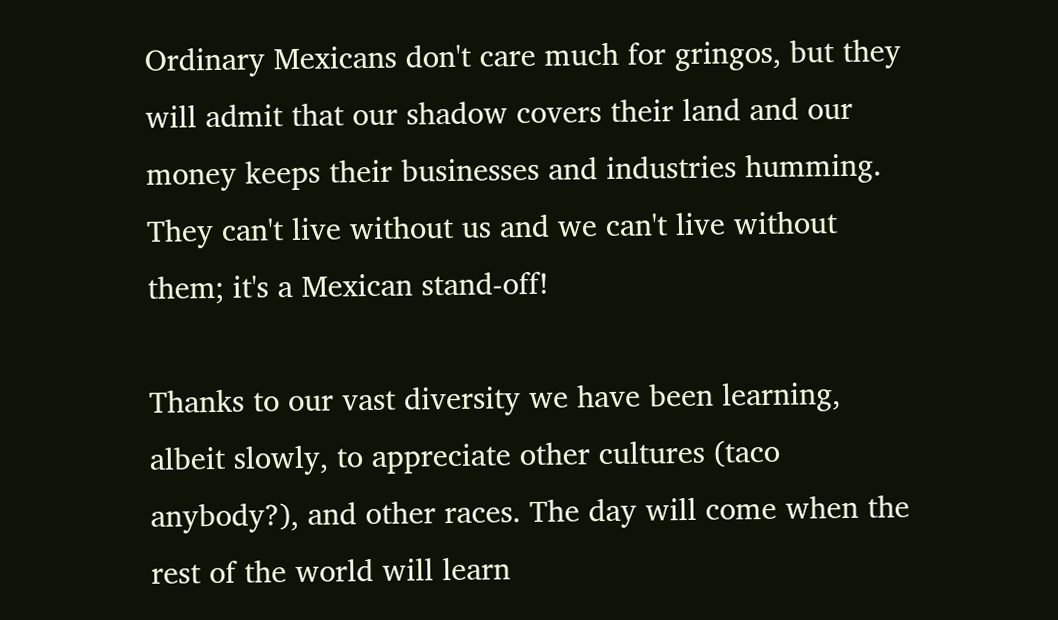Ordinary Mexicans don't care much for gringos, but they will admit that our shadow covers their land and our money keeps their businesses and industries humming. They can't live without us and we can't live without them; it's a Mexican stand-off!

Thanks to our vast diversity we have been learning, albeit slowly, to appreciate other cultures (taco anybody?), and other races. The day will come when the rest of the world will learn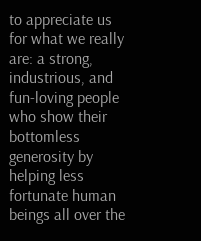to appreciate us for what we really are: a strong, industrious, and fun-loving people who show their bottomless generosity by helping less fortunate human beings all over the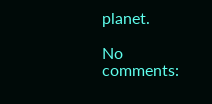planet.

No comments: